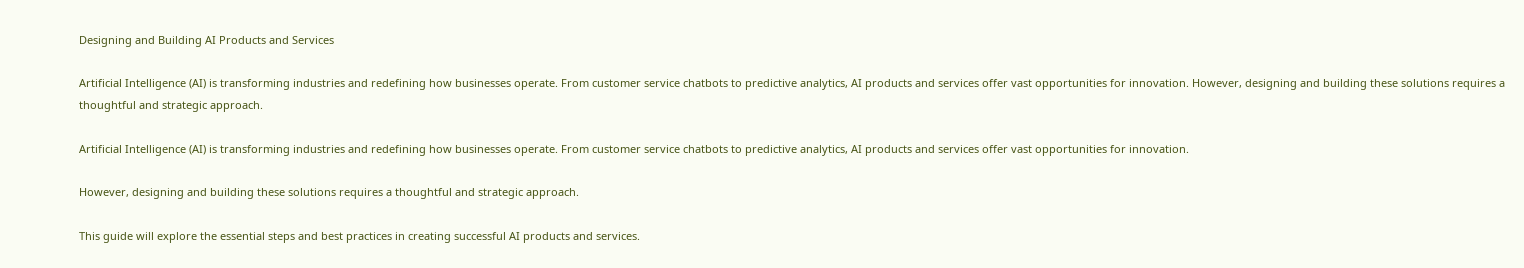Designing and Building AI Products and Services

Artificial Intelligence (AI) is transforming industries and redefining how businesses operate. From customer service chatbots to predictive analytics, AI products and services offer vast opportunities for innovation. However, designing and building these solutions requires a thoughtful and strategic approach.

Artificial Intelligence (AI) is transforming industries and redefining how businesses operate. From customer service chatbots to predictive analytics, AI products and services offer vast opportunities for innovation.

However, designing and building these solutions requires a thoughtful and strategic approach.

This guide will explore the essential steps and best practices in creating successful AI products and services.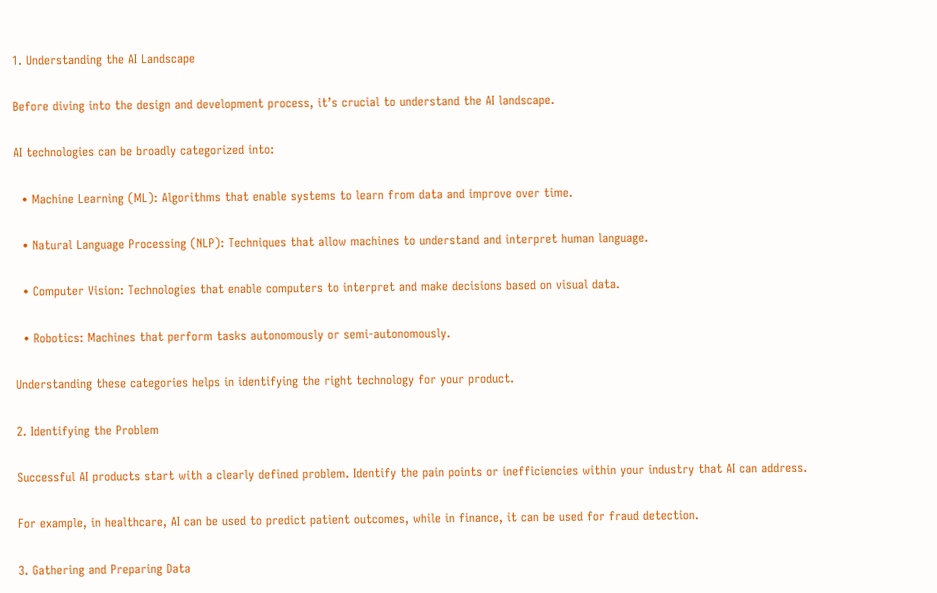1. Understanding the AI Landscape

Before diving into the design and development process, it’s crucial to understand the AI landscape.

AI technologies can be broadly categorized into:

  • Machine Learning (ML): Algorithms that enable systems to learn from data and improve over time.

  • Natural Language Processing (NLP): Techniques that allow machines to understand and interpret human language.

  • Computer Vision: Technologies that enable computers to interpret and make decisions based on visual data.

  • Robotics: Machines that perform tasks autonomously or semi-autonomously.

Understanding these categories helps in identifying the right technology for your product.

2. Identifying the Problem

Successful AI products start with a clearly defined problem. Identify the pain points or inefficiencies within your industry that AI can address.

For example, in healthcare, AI can be used to predict patient outcomes, while in finance, it can be used for fraud detection.

3. Gathering and Preparing Data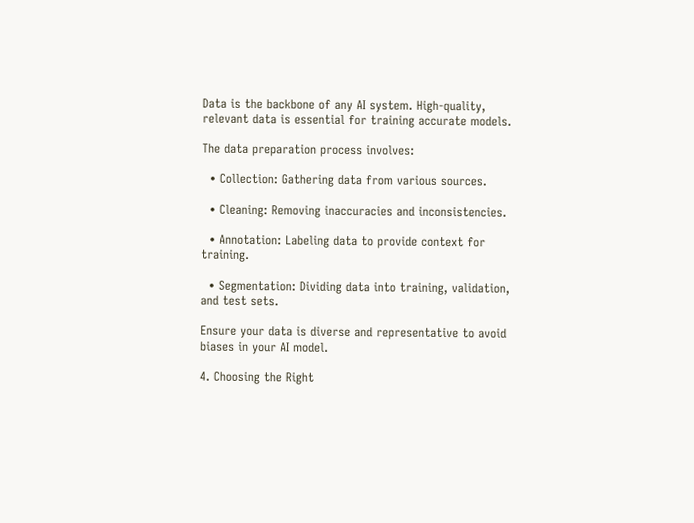Data is the backbone of any AI system. High-quality, relevant data is essential for training accurate models.

The data preparation process involves:

  • Collection: Gathering data from various sources.

  • Cleaning: Removing inaccuracies and inconsistencies.

  • Annotation: Labeling data to provide context for training.

  • Segmentation: Dividing data into training, validation, and test sets.

Ensure your data is diverse and representative to avoid biases in your AI model.

4. Choosing the Right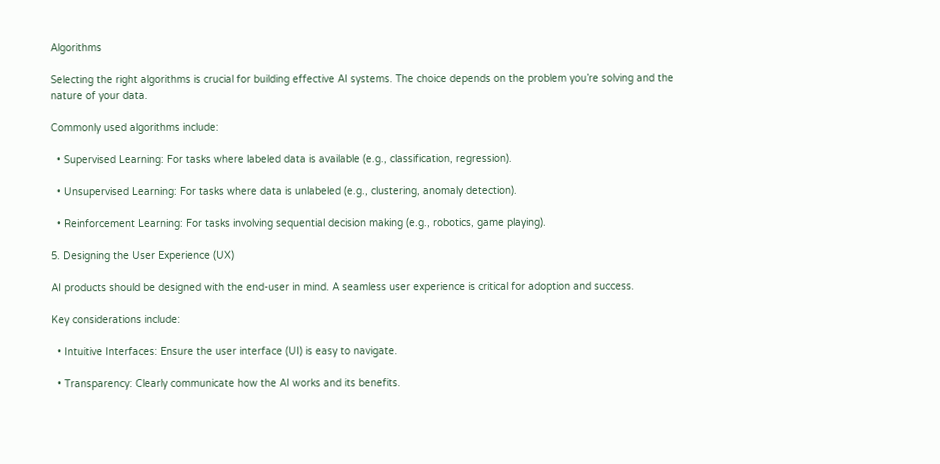Algorithms

Selecting the right algorithms is crucial for building effective AI systems. The choice depends on the problem you’re solving and the nature of your data.

Commonly used algorithms include:

  • Supervised Learning: For tasks where labeled data is available (e.g., classification, regression).

  • Unsupervised Learning: For tasks where data is unlabeled (e.g., clustering, anomaly detection).

  • Reinforcement Learning: For tasks involving sequential decision making (e.g., robotics, game playing).

5. Designing the User Experience (UX)

AI products should be designed with the end-user in mind. A seamless user experience is critical for adoption and success.

Key considerations include:

  • Intuitive Interfaces: Ensure the user interface (UI) is easy to navigate.

  • Transparency: Clearly communicate how the AI works and its benefits.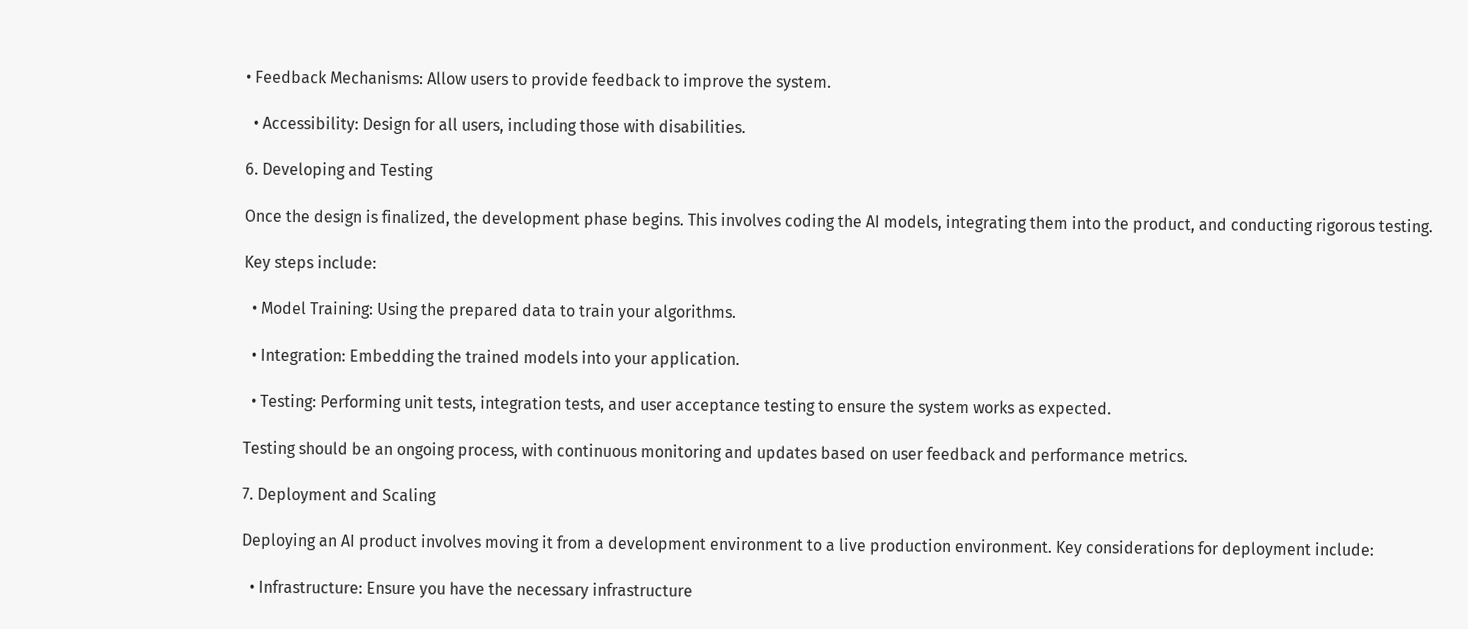• Feedback Mechanisms: Allow users to provide feedback to improve the system.

  • Accessibility: Design for all users, including those with disabilities.

6. Developing and Testing

Once the design is finalized, the development phase begins. This involves coding the AI models, integrating them into the product, and conducting rigorous testing.

Key steps include:

  • Model Training: Using the prepared data to train your algorithms.

  • Integration: Embedding the trained models into your application.

  • Testing: Performing unit tests, integration tests, and user acceptance testing to ensure the system works as expected.

Testing should be an ongoing process, with continuous monitoring and updates based on user feedback and performance metrics.

7. Deployment and Scaling

Deploying an AI product involves moving it from a development environment to a live production environment. Key considerations for deployment include:

  • Infrastructure: Ensure you have the necessary infrastructure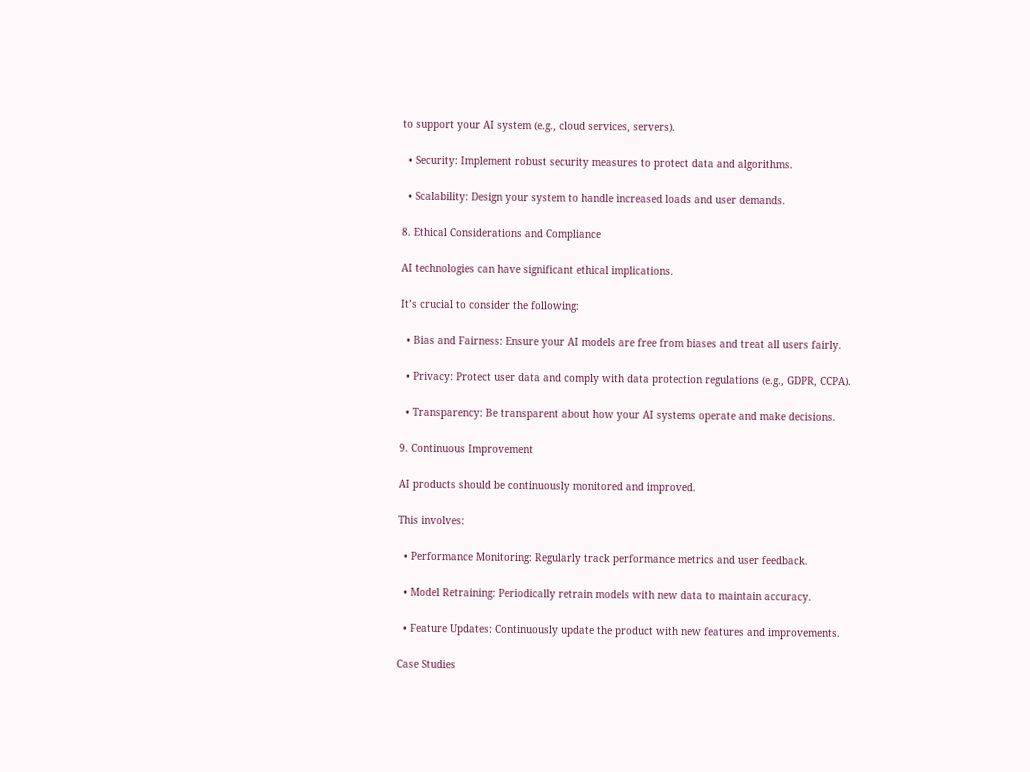to support your AI system (e.g., cloud services, servers).

  • Security: Implement robust security measures to protect data and algorithms.

  • Scalability: Design your system to handle increased loads and user demands.

8. Ethical Considerations and Compliance

AI technologies can have significant ethical implications.

It’s crucial to consider the following:

  • Bias and Fairness: Ensure your AI models are free from biases and treat all users fairly.

  • Privacy: Protect user data and comply with data protection regulations (e.g., GDPR, CCPA).

  • Transparency: Be transparent about how your AI systems operate and make decisions.

9. Continuous Improvement

AI products should be continuously monitored and improved.

This involves:

  • Performance Monitoring: Regularly track performance metrics and user feedback.

  • Model Retraining: Periodically retrain models with new data to maintain accuracy.

  • Feature Updates: Continuously update the product with new features and improvements.

Case Studies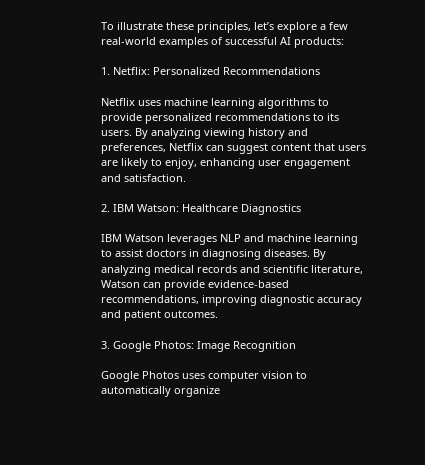To illustrate these principles, let’s explore a few real-world examples of successful AI products:

1. Netflix: Personalized Recommendations

Netflix uses machine learning algorithms to provide personalized recommendations to its users. By analyzing viewing history and preferences, Netflix can suggest content that users are likely to enjoy, enhancing user engagement and satisfaction.

2. IBM Watson: Healthcare Diagnostics

IBM Watson leverages NLP and machine learning to assist doctors in diagnosing diseases. By analyzing medical records and scientific literature, Watson can provide evidence-based recommendations, improving diagnostic accuracy and patient outcomes.

3. Google Photos: Image Recognition

Google Photos uses computer vision to automatically organize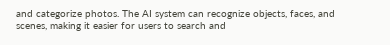and categorize photos. The AI system can recognize objects, faces, and scenes, making it easier for users to search and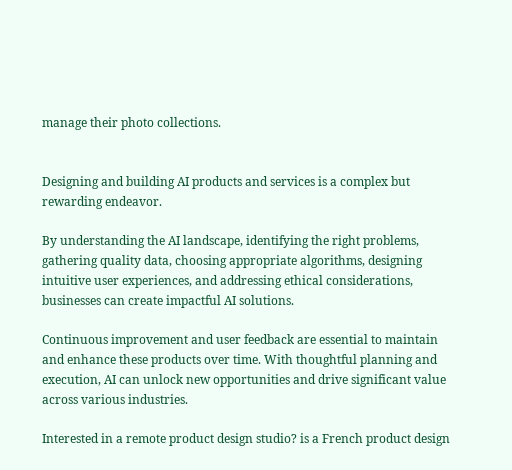manage their photo collections.


Designing and building AI products and services is a complex but rewarding endeavor.

By understanding the AI landscape, identifying the right problems, gathering quality data, choosing appropriate algorithms, designing intuitive user experiences, and addressing ethical considerations, businesses can create impactful AI solutions.

Continuous improvement and user feedback are essential to maintain and enhance these products over time. With thoughtful planning and execution, AI can unlock new opportunities and drive significant value across various industries.

Interested in a remote product design studio? is a French product design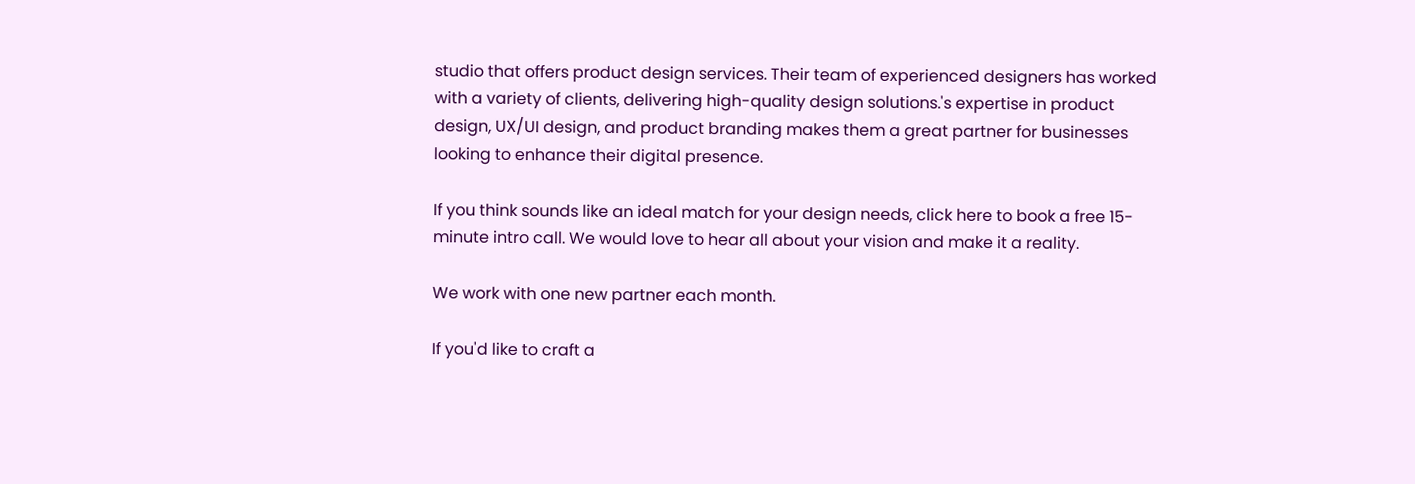studio that offers product design services. Their team of experienced designers has worked with a variety of clients, delivering high-quality design solutions.'s expertise in product design, UX/UI design, and product branding makes them a great partner for businesses looking to enhance their digital presence.

If you think sounds like an ideal match for your design needs, click here to book a free 15-minute intro call. We would love to hear all about your vision and make it a reality.

We work with one new partner each month.

If you'd like to craft a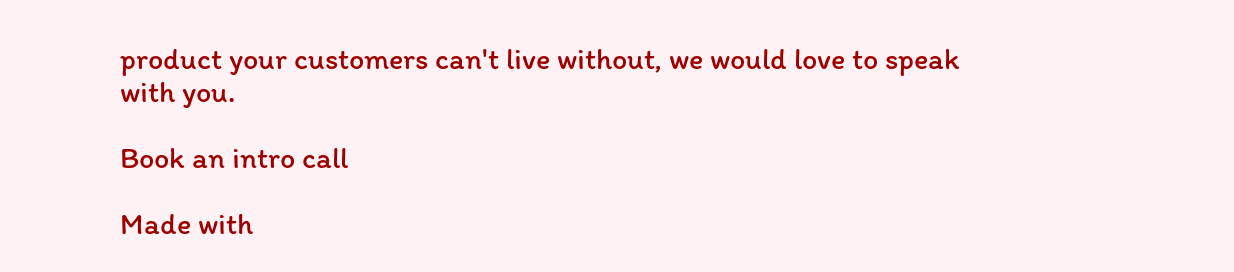product your customers can't live without, we would love to speak with you.

Book an intro call

Made with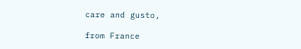care and gusto,

from France